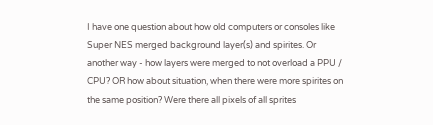I have one question about how old computers or consoles like Super NES merged background layer(s) and spirites. Or another way - how layers were merged to not overload a PPU / CPU? OR how about situation, when there were more spirites on the same position? Were there all pixels of all sprites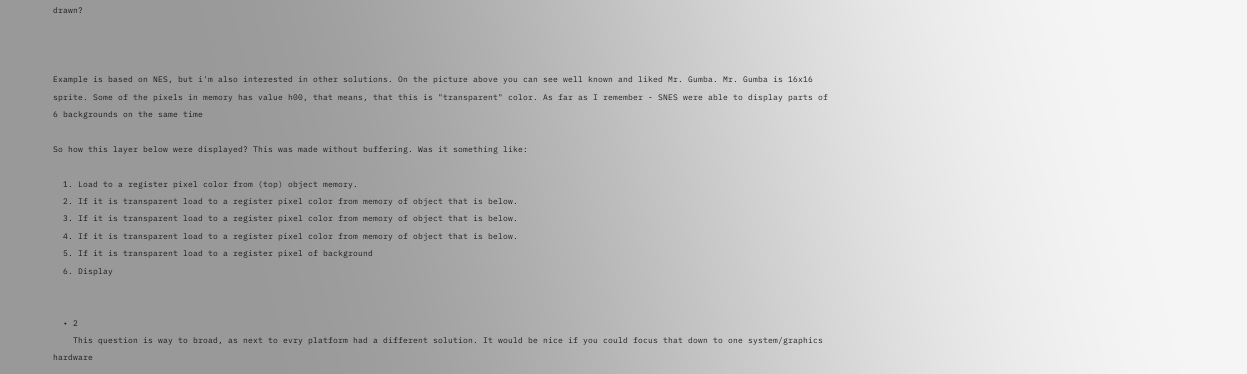drawn?



Example is based on NES, but i'm also interested in other solutions. On the picture above you can see well known and liked Mr. Gumba. Mr. Gumba is 16x16 sprite. Some of the pixels in memory has value h00, that means, that this is "transparent" color. As far as I remember - SNES were able to display parts of 6 backgrounds on the same time

So how this layer below were displayed? This was made without buffering. Was it something like:

  1. Load to a register pixel color from (top) object memory.
  2. If it is transparent load to a register pixel color from memory of object that is below.
  3. If it is transparent load to a register pixel color from memory of object that is below.
  4. If it is transparent load to a register pixel color from memory of object that is below.
  5. If it is transparent load to a register pixel of background
  6. Display


  • 2
    This question is way to broad, as next to evry platform had a different solution. It would be nice if you could focus that down to one system/graphics hardware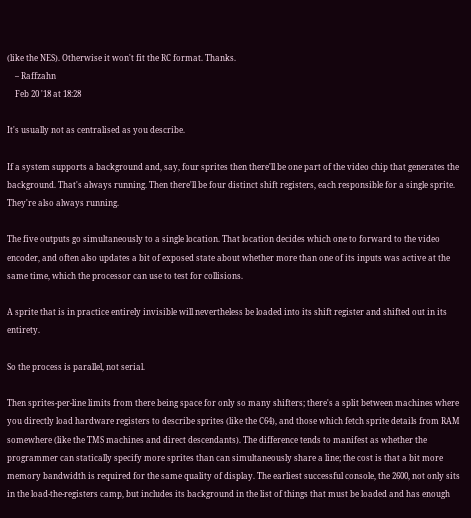(like the NES). Otherwise it won't fit the RC format. Thanks.
    – Raffzahn
    Feb 20 '18 at 18:28

It's usually not as centralised as you describe.

If a system supports a background and, say, four sprites then there'll be one part of the video chip that generates the background. That's always running. Then there'll be four distinct shift registers, each responsible for a single sprite. They're also always running.

The five outputs go simultaneously to a single location. That location decides which one to forward to the video encoder, and often also updates a bit of exposed state about whether more than one of its inputs was active at the same time, which the processor can use to test for collisions.

A sprite that is in practice entirely invisible will nevertheless be loaded into its shift register and shifted out in its entirety.

So the process is parallel, not serial.

Then sprites-per-line limits from there being space for only so many shifters; there's a split between machines where you directly load hardware registers to describe sprites (like the C64), and those which fetch sprite details from RAM somewhere (like the TMS machines and direct descendants). The difference tends to manifest as whether the programmer can statically specify more sprites than can simultaneously share a line; the cost is that a bit more memory bandwidth is required for the same quality of display. The earliest successful console, the 2600, not only sits in the load-the-registers camp, but includes its background in the list of things that must be loaded and has enough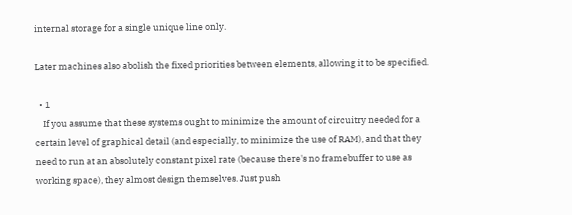internal storage for a single unique line only.

Later machines also abolish the fixed priorities between elements, allowing it to be specified.

  • 1
    If you assume that these systems ought to minimize the amount of circuitry needed for a certain level of graphical detail (and especially, to minimize the use of RAM), and that they need to run at an absolutely constant pixel rate (because there's no framebuffer to use as working space), they almost design themselves. Just push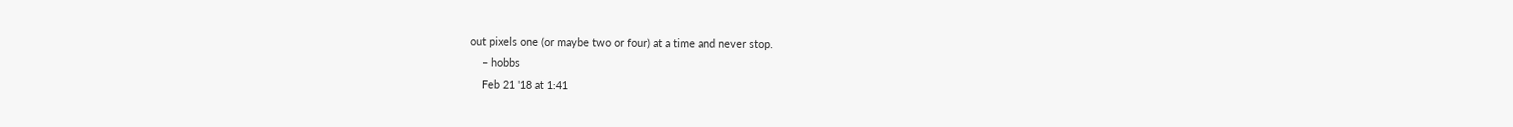out pixels one (or maybe two or four) at a time and never stop.
    – hobbs
    Feb 21 '18 at 1:41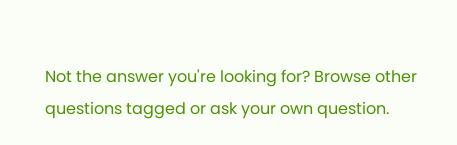Not the answer you're looking for? Browse other questions tagged or ask your own question.